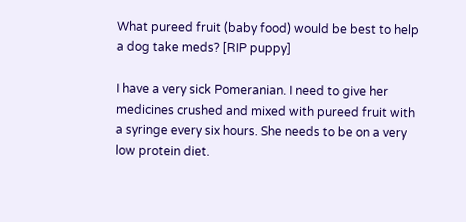What pureed fruit (baby food) would be best to help a dog take meds? [RIP puppy]

I have a very sick Pomeranian. I need to give her medicines crushed and mixed with pureed fruit with a syringe every six hours. She needs to be on a very low protein diet.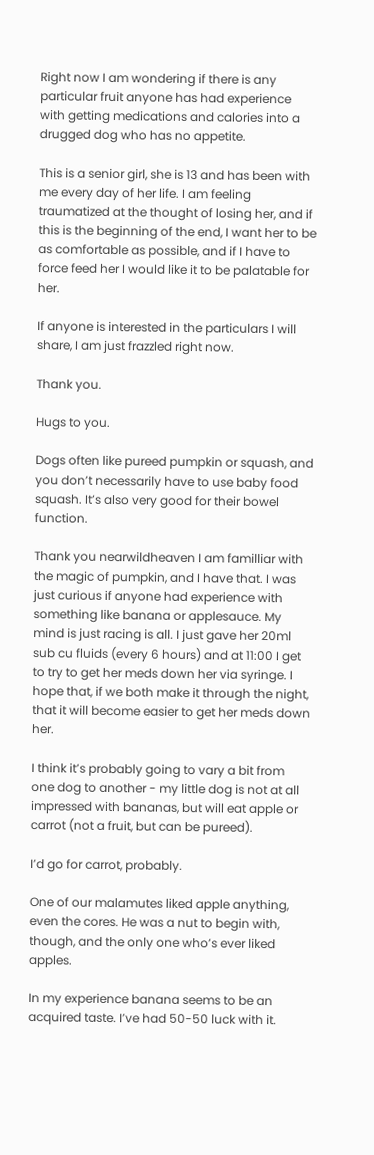Right now I am wondering if there is any particular fruit anyone has had experience with getting medications and calories into a drugged dog who has no appetite.

This is a senior girl, she is 13 and has been with me every day of her life. I am feeling traumatized at the thought of losing her, and if this is the beginning of the end, I want her to be as comfortable as possible, and if I have to force feed her I would like it to be palatable for her.

If anyone is interested in the particulars I will share, I am just frazzled right now.

Thank you.

Hugs to you.

Dogs often like pureed pumpkin or squash, and you don’t necessarily have to use baby food squash. It’s also very good for their bowel function.

Thank you nearwildheaven I am familliar with the magic of pumpkin, and I have that. I was just curious if anyone had experience with something like banana or applesauce. My mind is just racing is all. I just gave her 20ml sub cu fluids (every 6 hours) and at 11:00 I get to try to get her meds down her via syringe. I hope that, if we both make it through the night, that it will become easier to get her meds down her.

I think it’s probably going to vary a bit from one dog to another - my little dog is not at all impressed with bananas, but will eat apple or carrot (not a fruit, but can be pureed).

I’d go for carrot, probably.

One of our malamutes liked apple anything, even the cores. He was a nut to begin with, though, and the only one who’s ever liked apples.

In my experience banana seems to be an acquired taste. I’ve had 50-50 luck with it.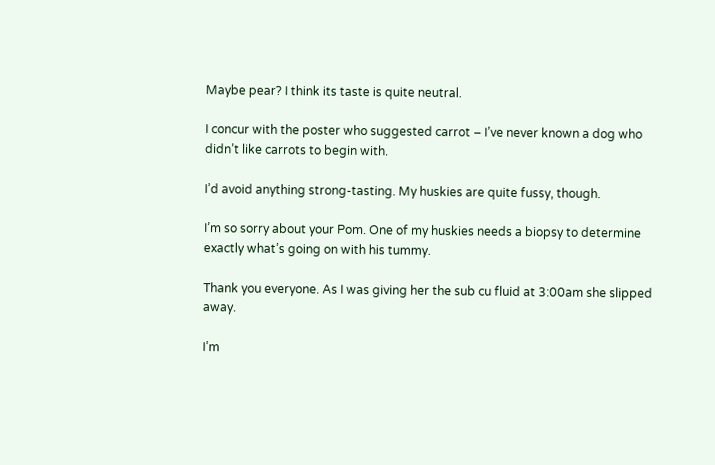Maybe pear? I think its taste is quite neutral.

I concur with the poster who suggested carrot – I’ve never known a dog who didn’t like carrots to begin with.

I’d avoid anything strong-tasting. My huskies are quite fussy, though.

I’m so sorry about your Pom. One of my huskies needs a biopsy to determine exactly what’s going on with his tummy.

Thank you everyone. As I was giving her the sub cu fluid at 3:00am she slipped away.

I’m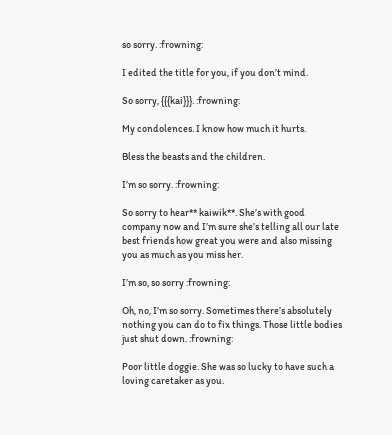so sorry. :frowning:

I edited the title for you, if you don’t mind.

So sorry, {{{kai}}}. :frowning:

My condolences. I know how much it hurts.

Bless the beasts and the children.

I’m so sorry. :frowning:

So sorry to hear** kaiwik**. She’s with good company now and I’m sure she’s telling all our late best friends how great you were and also missing you as much as you miss her.

I’m so, so sorry :frowning:

Oh, no, I’m so sorry. Sometimes there’s absolutely nothing you can do to fix things. Those little bodies just shut down. :frowning:

Poor little doggie. She was so lucky to have such a loving caretaker as you.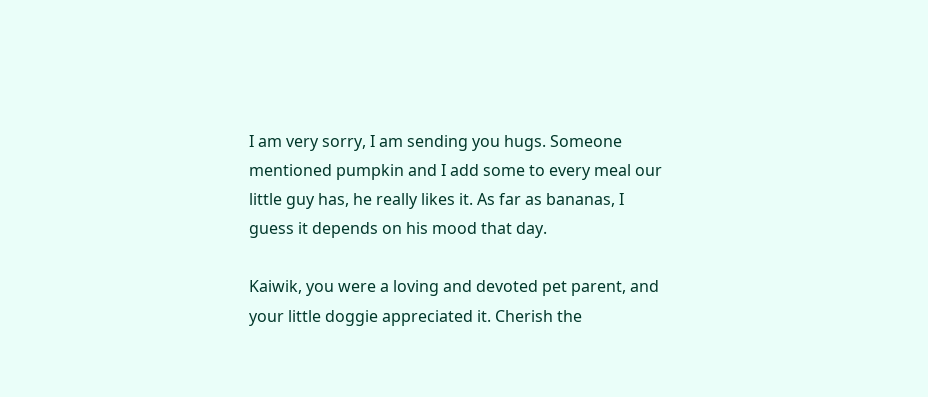I am very sorry, I am sending you hugs. Someone mentioned pumpkin and I add some to every meal our little guy has, he really likes it. As far as bananas, I guess it depends on his mood that day.

Kaiwik, you were a loving and devoted pet parent, and your little doggie appreciated it. Cherish the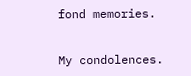fond memories.


My condolences.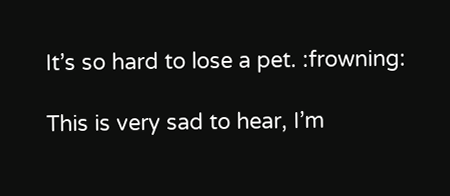It’s so hard to lose a pet. :frowning:

This is very sad to hear, I’m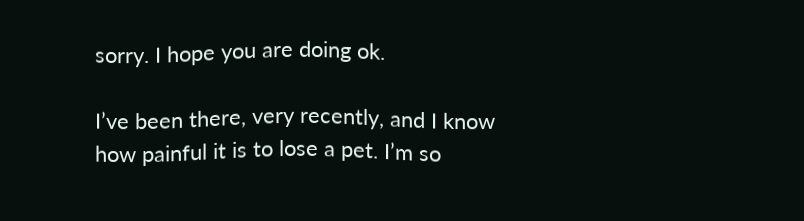sorry. I hope you are doing ok.

I’ve been there, very recently, and I know how painful it is to lose a pet. I’m so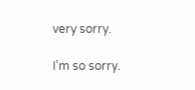very sorry.

I’m so sorry.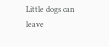Little dogs can leave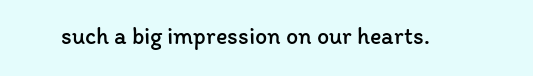such a big impression on our hearts.